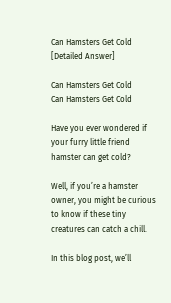Can Hamsters Get Cold [Detailed Answer]

Can Hamsters Get Cold
Can Hamsters Get Cold

Have you ever wondered if your furry little friend hamster can get cold?

Well, if you’re a hamster owner, you might be curious to know if these tiny creatures can catch a chill.

In this blog post, we’ll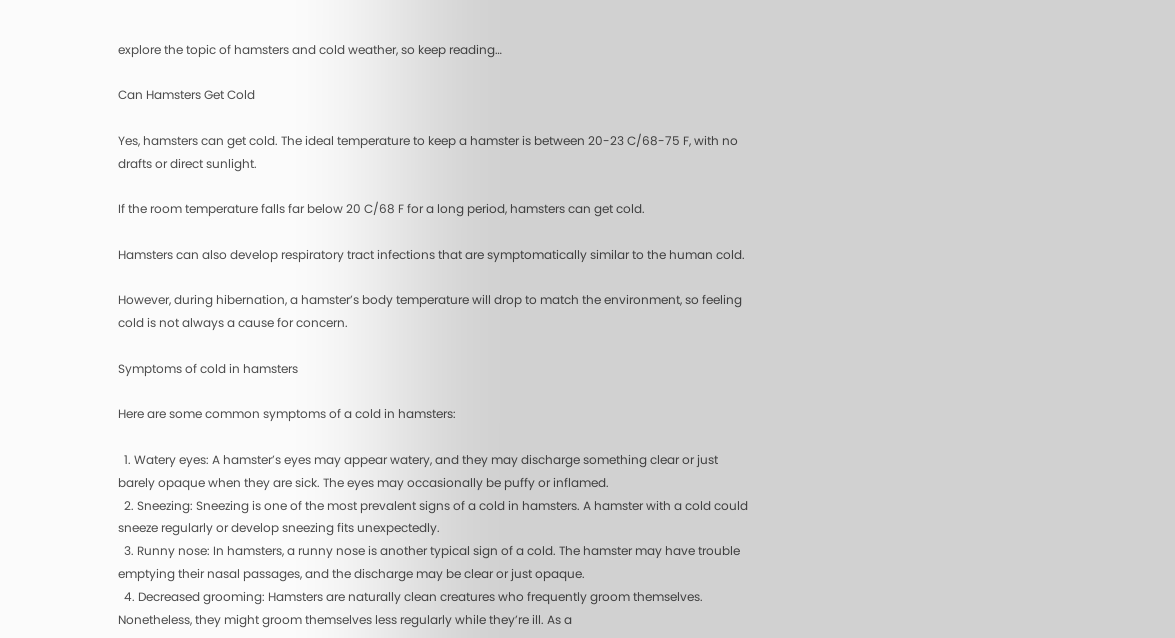explore the topic of hamsters and cold weather, so keep reading…

Can Hamsters Get Cold

Yes, hamsters can get cold. The ideal temperature to keep a hamster is between 20-23 C/68-75 F, with no drafts or direct sunlight.

If the room temperature falls far below 20 C/68 F for a long period, hamsters can get cold.

Hamsters can also develop respiratory tract infections that are symptomatically similar to the human cold.

However, during hibernation, a hamster’s body temperature will drop to match the environment, so feeling cold is not always a cause for concern.

Symptoms of cold in hamsters

Here are some common symptoms of a cold in hamsters:

  1. Watery eyes: A hamster’s eyes may appear watery, and they may discharge something clear or just barely opaque when they are sick. The eyes may occasionally be puffy or inflamed.
  2. Sneezing: Sneezing is one of the most prevalent signs of a cold in hamsters. A hamster with a cold could sneeze regularly or develop sneezing fits unexpectedly.
  3. Runny nose: In hamsters, a runny nose is another typical sign of a cold. The hamster may have trouble emptying their nasal passages, and the discharge may be clear or just opaque.
  4. Decreased grooming: Hamsters are naturally clean creatures who frequently groom themselves. Nonetheless, they might groom themselves less regularly while they’re ill. As a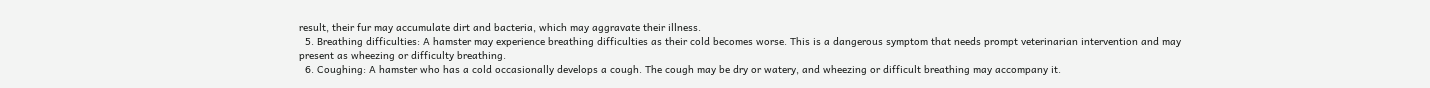result, their fur may accumulate dirt and bacteria, which may aggravate their illness.
  5. Breathing difficulties: A hamster may experience breathing difficulties as their cold becomes worse. This is a dangerous symptom that needs prompt veterinarian intervention and may present as wheezing or difficulty breathing.
  6. Coughing: A hamster who has a cold occasionally develops a cough. The cough may be dry or watery, and wheezing or difficult breathing may accompany it.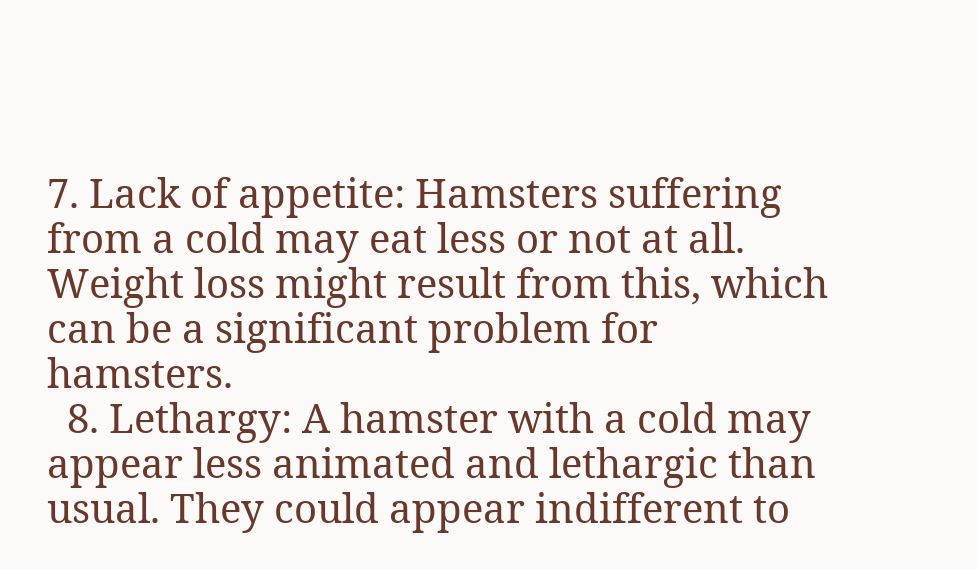7. Lack of appetite: Hamsters suffering from a cold may eat less or not at all. Weight loss might result from this, which can be a significant problem for hamsters.
  8. Lethargy: A hamster with a cold may appear less animated and lethargic than usual. They could appear indifferent to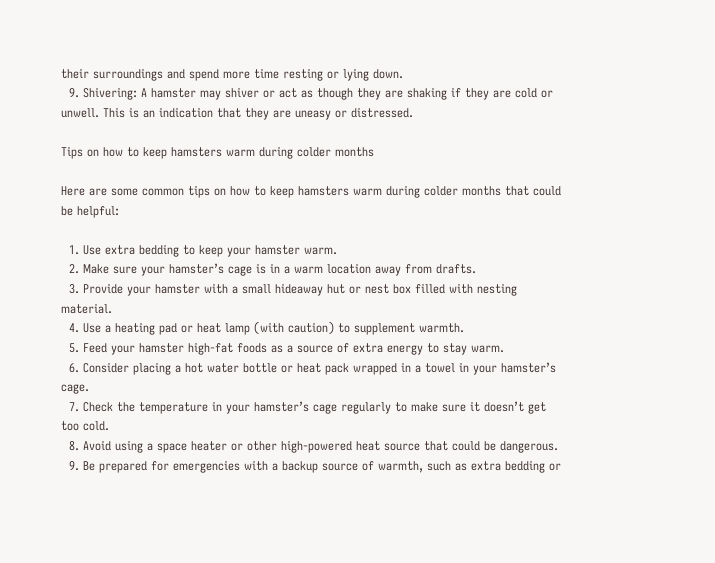their surroundings and spend more time resting or lying down.
  9. Shivering: A hamster may shiver or act as though they are shaking if they are cold or unwell. This is an indication that they are uneasy or distressed.

Tips on how to keep hamsters warm during colder months

Here are some common tips on how to keep hamsters warm during colder months that could be helpful:

  1. Use extra bedding to keep your hamster warm.
  2. Make sure your hamster’s cage is in a warm location away from drafts.
  3. Provide your hamster with a small hideaway hut or nest box filled with nesting material.
  4. Use a heating pad or heat lamp (with caution) to supplement warmth.
  5. Feed your hamster high-fat foods as a source of extra energy to stay warm.
  6. Consider placing a hot water bottle or heat pack wrapped in a towel in your hamster’s cage.
  7. Check the temperature in your hamster’s cage regularly to make sure it doesn’t get too cold.
  8. Avoid using a space heater or other high-powered heat source that could be dangerous.
  9. Be prepared for emergencies with a backup source of warmth, such as extra bedding or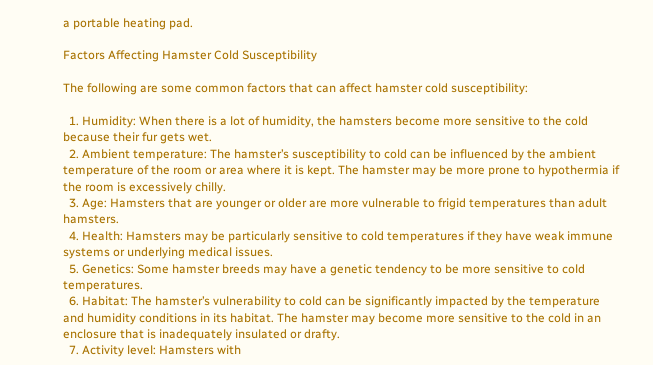a portable heating pad.

Factors Affecting Hamster Cold Susceptibility

The following are some common factors that can affect hamster cold susceptibility:

  1. Humidity: When there is a lot of humidity, the hamsters become more sensitive to the cold because their fur gets wet.
  2. Ambient temperature: The hamster’s susceptibility to cold can be influenced by the ambient temperature of the room or area where it is kept. The hamster may be more prone to hypothermia if the room is excessively chilly.
  3. Age: Hamsters that are younger or older are more vulnerable to frigid temperatures than adult hamsters.
  4. Health: Hamsters may be particularly sensitive to cold temperatures if they have weak immune systems or underlying medical issues.
  5. Genetics: Some hamster breeds may have a genetic tendency to be more sensitive to cold temperatures.
  6. Habitat: The hamster’s vulnerability to cold can be significantly impacted by the temperature and humidity conditions in its habitat. The hamster may become more sensitive to the cold in an enclosure that is inadequately insulated or drafty.
  7. Activity level: Hamsters with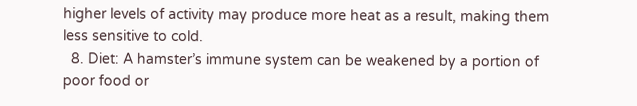higher levels of activity may produce more heat as a result, making them less sensitive to cold.
  8. Diet: A hamster’s immune system can be weakened by a portion of poor food or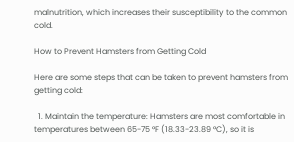malnutrition, which increases their susceptibility to the common cold.

How to Prevent Hamsters from Getting Cold

Here are some steps that can be taken to prevent hamsters from getting cold:

  1. Maintain the temperature: Hamsters are most comfortable in temperatures between 65-75 °F (18.33-23.89 °C), so it is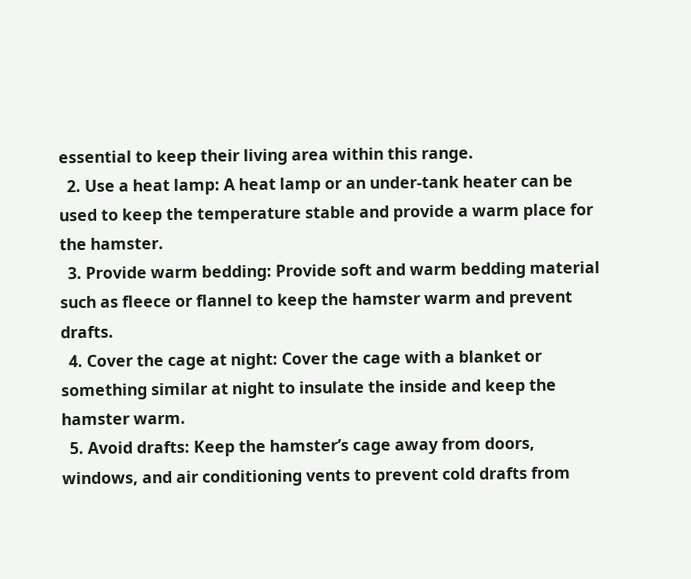essential to keep their living area within this range.
  2. Use a heat lamp: A heat lamp or an under-tank heater can be used to keep the temperature stable and provide a warm place for the hamster.
  3. Provide warm bedding: Provide soft and warm bedding material such as fleece or flannel to keep the hamster warm and prevent drafts.
  4. Cover the cage at night: Cover the cage with a blanket or something similar at night to insulate the inside and keep the hamster warm.
  5. Avoid drafts: Keep the hamster’s cage away from doors, windows, and air conditioning vents to prevent cold drafts from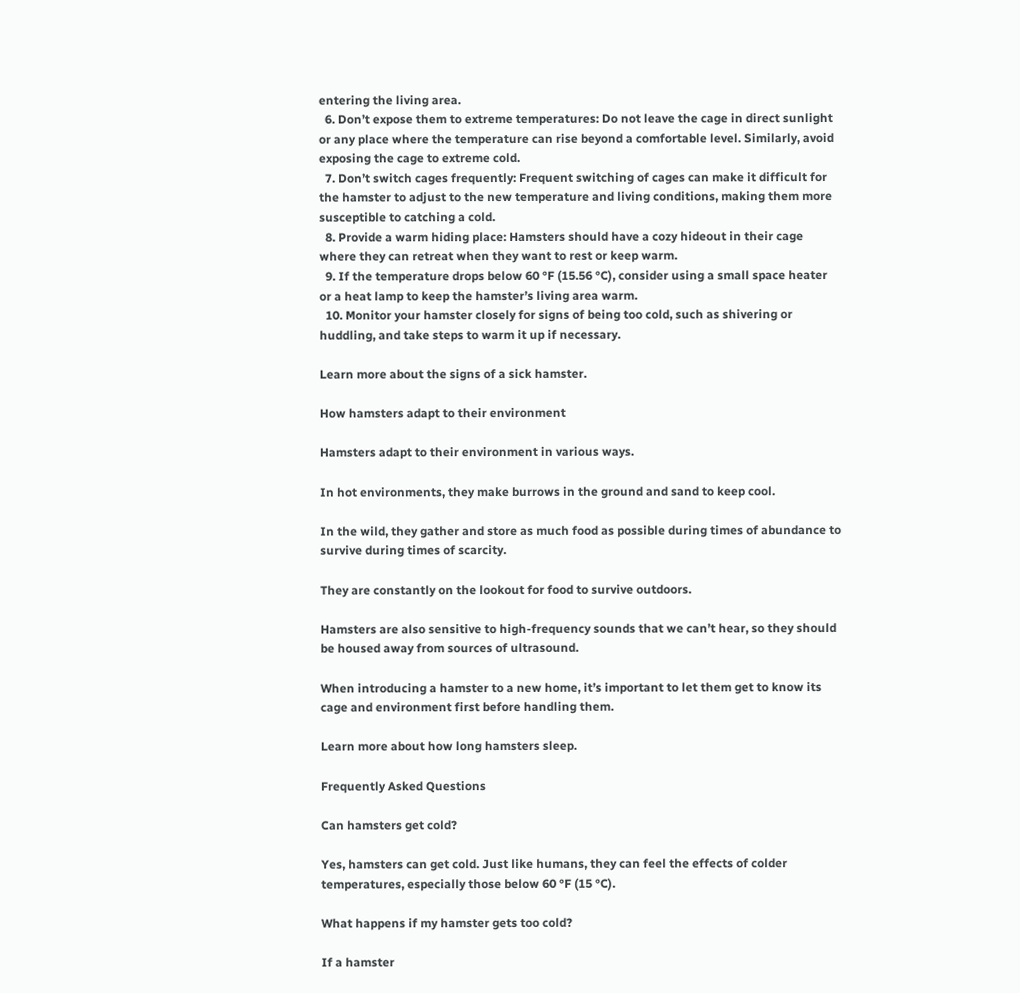entering the living area.
  6. Don’t expose them to extreme temperatures: Do not leave the cage in direct sunlight or any place where the temperature can rise beyond a comfortable level. Similarly, avoid exposing the cage to extreme cold.
  7. Don’t switch cages frequently: Frequent switching of cages can make it difficult for the hamster to adjust to the new temperature and living conditions, making them more susceptible to catching a cold.
  8. Provide a warm hiding place: Hamsters should have a cozy hideout in their cage where they can retreat when they want to rest or keep warm.
  9. If the temperature drops below 60 °F (15.56 °C), consider using a small space heater or a heat lamp to keep the hamster’s living area warm.
  10. Monitor your hamster closely for signs of being too cold, such as shivering or huddling, and take steps to warm it up if necessary.

Learn more about the signs of a sick hamster.

How hamsters adapt to their environment

Hamsters adapt to their environment in various ways.

In hot environments, they make burrows in the ground and sand to keep cool.

In the wild, they gather and store as much food as possible during times of abundance to survive during times of scarcity.

They are constantly on the lookout for food to survive outdoors.

Hamsters are also sensitive to high-frequency sounds that we can’t hear, so they should be housed away from sources of ultrasound.

When introducing a hamster to a new home, it’s important to let them get to know its cage and environment first before handling them.

Learn more about how long hamsters sleep.

Frequently Asked Questions

Can hamsters get cold?

Yes, hamsters can get cold. Just like humans, they can feel the effects of colder temperatures, especially those below 60 °F (15 °C).

What happens if my hamster gets too cold?

If a hamster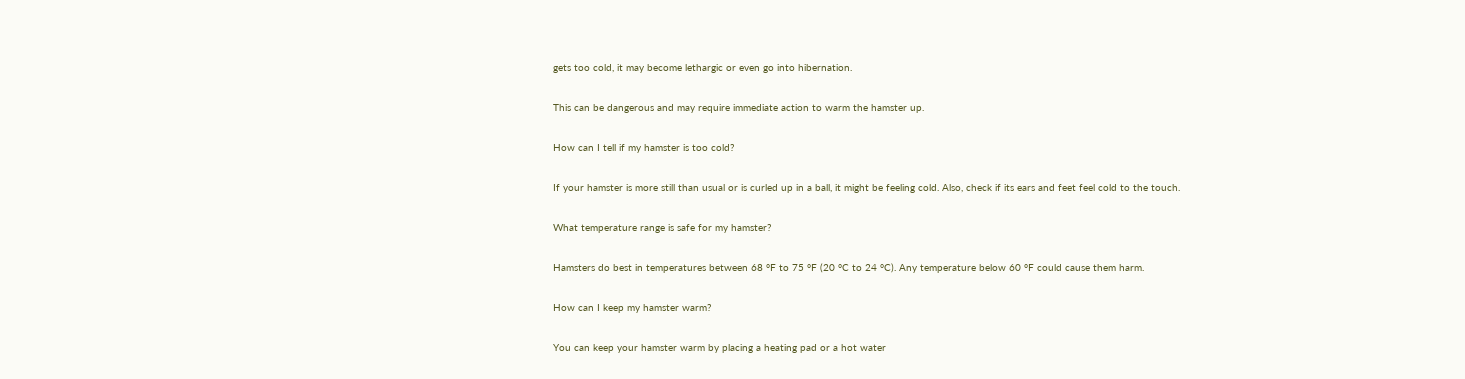gets too cold, it may become lethargic or even go into hibernation.

This can be dangerous and may require immediate action to warm the hamster up.

How can I tell if my hamster is too cold?

If your hamster is more still than usual or is curled up in a ball, it might be feeling cold. Also, check if its ears and feet feel cold to the touch.

What temperature range is safe for my hamster?

Hamsters do best in temperatures between 68 °F to 75 °F (20 °C to 24 °C). Any temperature below 60 °F could cause them harm.

How can I keep my hamster warm?

You can keep your hamster warm by placing a heating pad or a hot water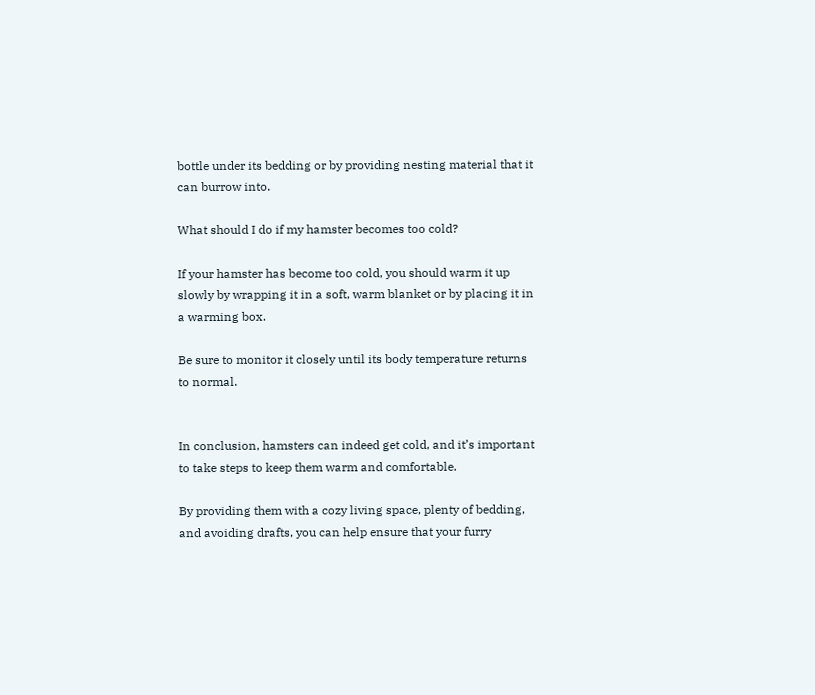bottle under its bedding or by providing nesting material that it can burrow into.

What should I do if my hamster becomes too cold?

If your hamster has become too cold, you should warm it up slowly by wrapping it in a soft, warm blanket or by placing it in a warming box.

Be sure to monitor it closely until its body temperature returns to normal.


In conclusion, hamsters can indeed get cold, and it’s important to take steps to keep them warm and comfortable.

By providing them with a cozy living space, plenty of bedding, and avoiding drafts, you can help ensure that your furry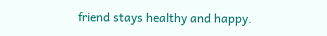friend stays healthy and happy.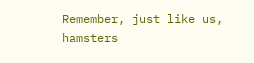Remember, just like us, hamsters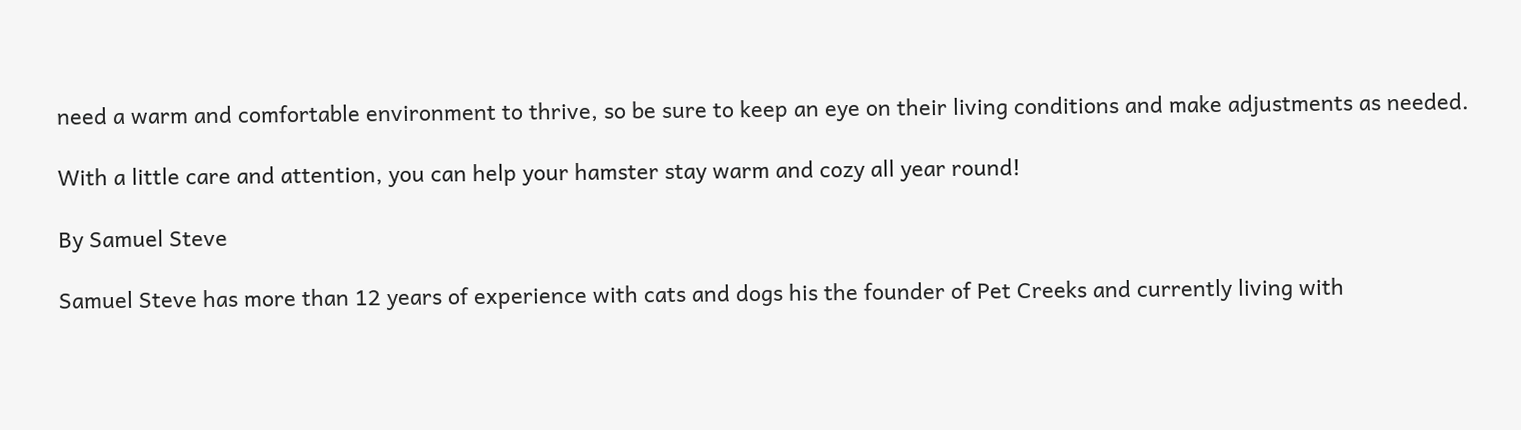need a warm and comfortable environment to thrive, so be sure to keep an eye on their living conditions and make adjustments as needed.

With a little care and attention, you can help your hamster stay warm and cozy all year round!

By Samuel Steve

Samuel Steve has more than 12 years of experience with cats and dogs his the founder of Pet Creeks and currently living with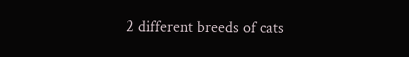2 different breeds of cats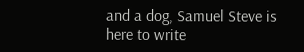and a dog, Samuel Steve is here to write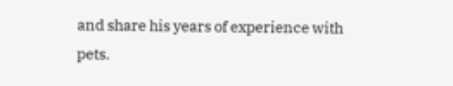and share his years of experience with pets.